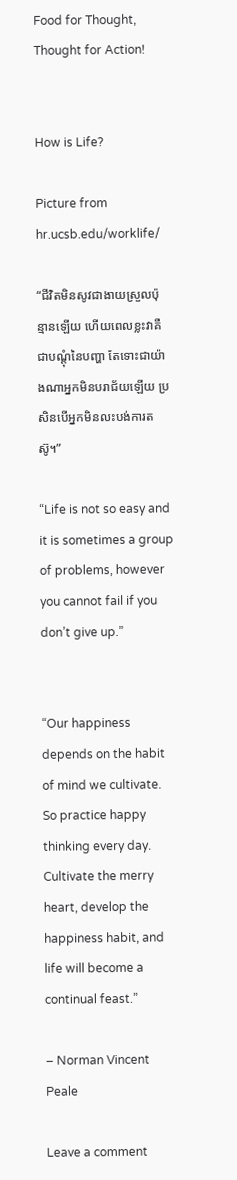Food for Thought, Thought for Action!


How is Life?

Picture from hr.ucsb.edu/worklife/

“ជីវិតមិនសូវជាងាយស្រួលប៉ុន្មានឡើយ ហើយពេលខ្លះវាគឺជាបណ្តុំនៃបញ្ហា តែទោះជាយ៉ាងណាអ្នកមិនបរាជ័យឡើយ ប្រសិនបើអ្នកមិនលះបង់ការតស៊ូ។”

“Life is not so easy and it is sometimes a group of problems, however you cannot fail if you don’t give up.”


“Our happiness depends on the habit of mind we cultivate. So practice happy thinking every day. Cultivate the merry heart, develop the happiness habit, and life will become a continual feast.”

– Norman Vincent Peale

Leave a comment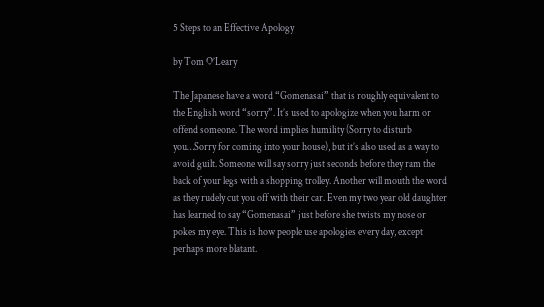5 Steps to an Effective Apology

by Tom O’Leary

The Japanese have a word “Gomenasai” that is roughly equivalent to the English word “sorry”. It’s used to apologize when you harm or offend someone. The word implies humility (Sorry to disturb you…Sorry for coming into your house), but it’s also used as a way to avoid guilt. Someone will say sorry just seconds before they ram the back of your legs with a shopping trolley. Another will mouth the word as they rudely cut you off with their car. Even my two year old daughter has learned to say “Gomenasai” just before she twists my nose or pokes my eye. This is how people use apologies every day, except perhaps more blatant.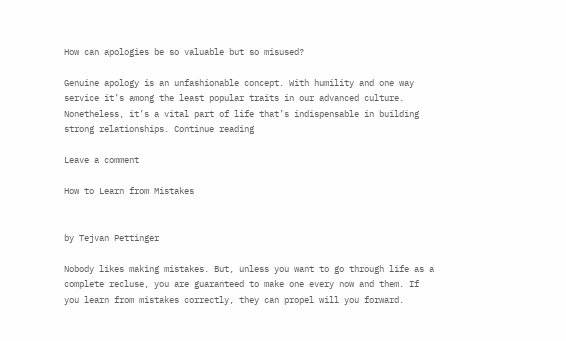How can apologies be so valuable but so misused?

Genuine apology is an unfashionable concept. With humility and one way service it’s among the least popular traits in our advanced culture. Nonetheless, it’s a vital part of life that’s indispensable in building strong relationships. Continue reading

Leave a comment

How to Learn from Mistakes


by Tejvan Pettinger

Nobody likes making mistakes. But, unless you want to go through life as a complete recluse, you are guaranteed to make one every now and them. If you learn from mistakes correctly, they can propel will you forward.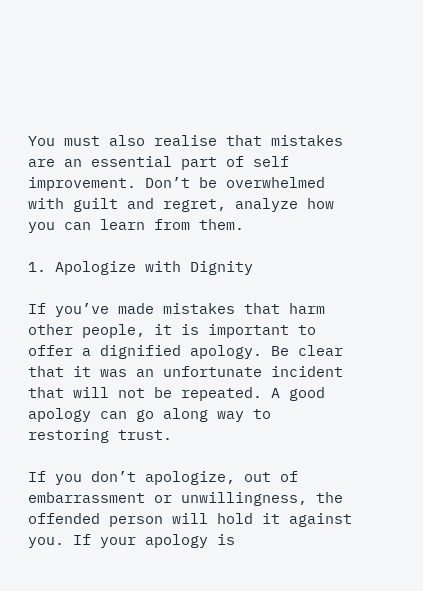You must also realise that mistakes are an essential part of self improvement. Don’t be overwhelmed with guilt and regret, analyze how you can learn from them.

1. Apologize with Dignity

If you’ve made mistakes that harm other people, it is important to offer a dignified apology. Be clear that it was an unfortunate incident that will not be repeated. A good apology can go along way to restoring trust.

If you don’t apologize, out of embarrassment or unwillingness, the offended person will hold it against you. If your apology is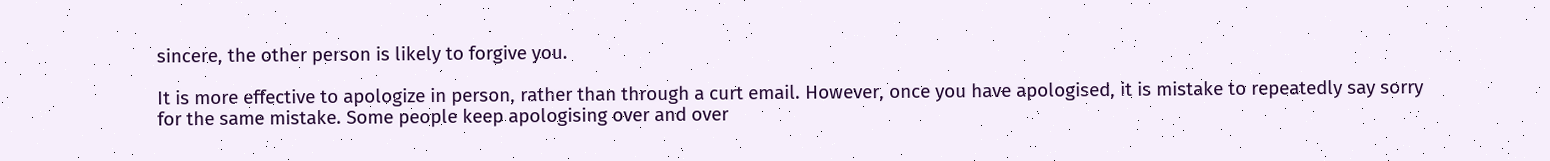sincere, the other person is likely to forgive you.

It is more effective to apologize in person, rather than through a curt email. However, once you have apologised, it is mistake to repeatedly say sorry for the same mistake. Some people keep apologising over and over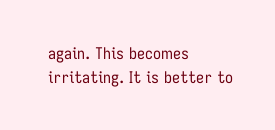again. This becomes irritating. It is better to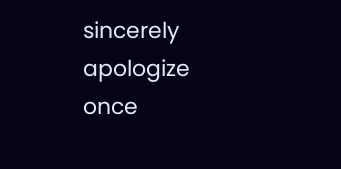sincerely apologize once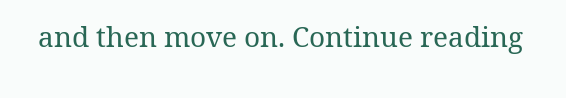and then move on. Continue reading